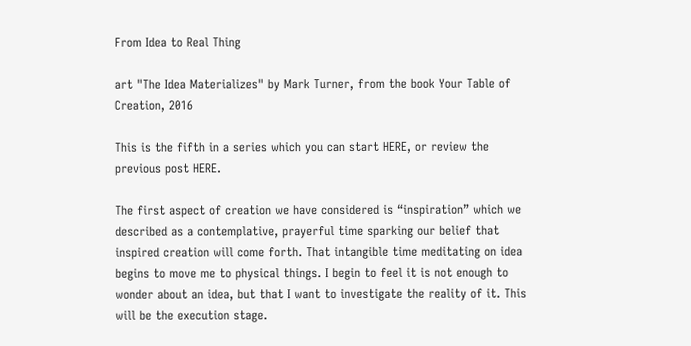From Idea to Real Thing

art "The Idea Materializes" by Mark Turner, from the book Your Table of Creation, 2016

This is the fifth in a series which you can start HERE, or review the previous post HERE.

The first aspect of creation we have considered is “inspiration” which we described as a contemplative, prayerful time sparking our belief that inspired creation will come forth. That intangible time meditating on idea begins to move me to physical things. I begin to feel it is not enough to wonder about an idea, but that I want to investigate the reality of it. This will be the execution stage.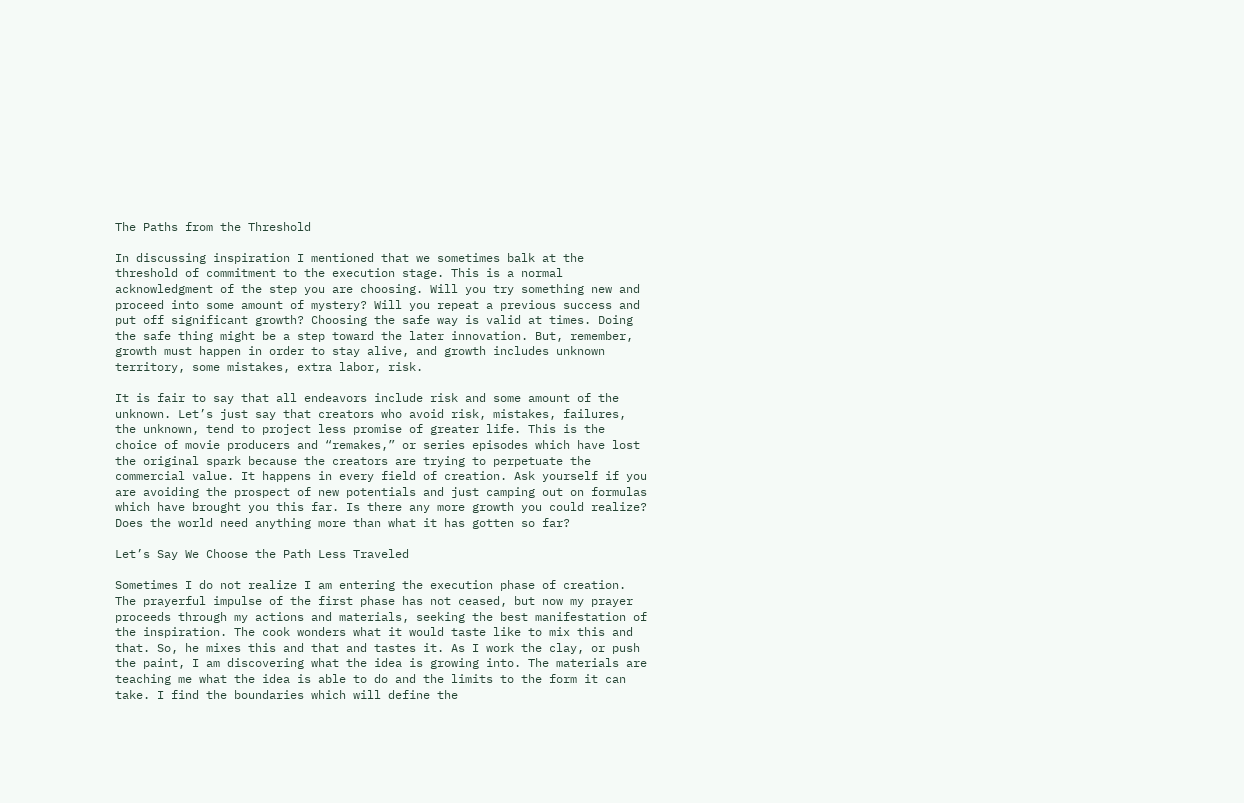The Paths from the Threshold

In discussing inspiration I mentioned that we sometimes balk at the threshold of commitment to the execution stage. This is a normal acknowledgment of the step you are choosing. Will you try something new and proceed into some amount of mystery? Will you repeat a previous success and put off significant growth? Choosing the safe way is valid at times. Doing the safe thing might be a step toward the later innovation. But, remember, growth must happen in order to stay alive, and growth includes unknown territory, some mistakes, extra labor, risk.

It is fair to say that all endeavors include risk and some amount of the unknown. Let’s just say that creators who avoid risk, mistakes, failures, the unknown, tend to project less promise of greater life. This is the choice of movie producers and “remakes,” or series episodes which have lost the original spark because the creators are trying to perpetuate the commercial value. It happens in every field of creation. Ask yourself if you are avoiding the prospect of new potentials and just camping out on formulas which have brought you this far. Is there any more growth you could realize? Does the world need anything more than what it has gotten so far?

Let’s Say We Choose the Path Less Traveled

Sometimes I do not realize I am entering the execution phase of creation. The prayerful impulse of the first phase has not ceased, but now my prayer proceeds through my actions and materials, seeking the best manifestation of the inspiration. The cook wonders what it would taste like to mix this and that. So, he mixes this and that and tastes it. As I work the clay, or push the paint, I am discovering what the idea is growing into. The materials are teaching me what the idea is able to do and the limits to the form it can take. I find the boundaries which will define the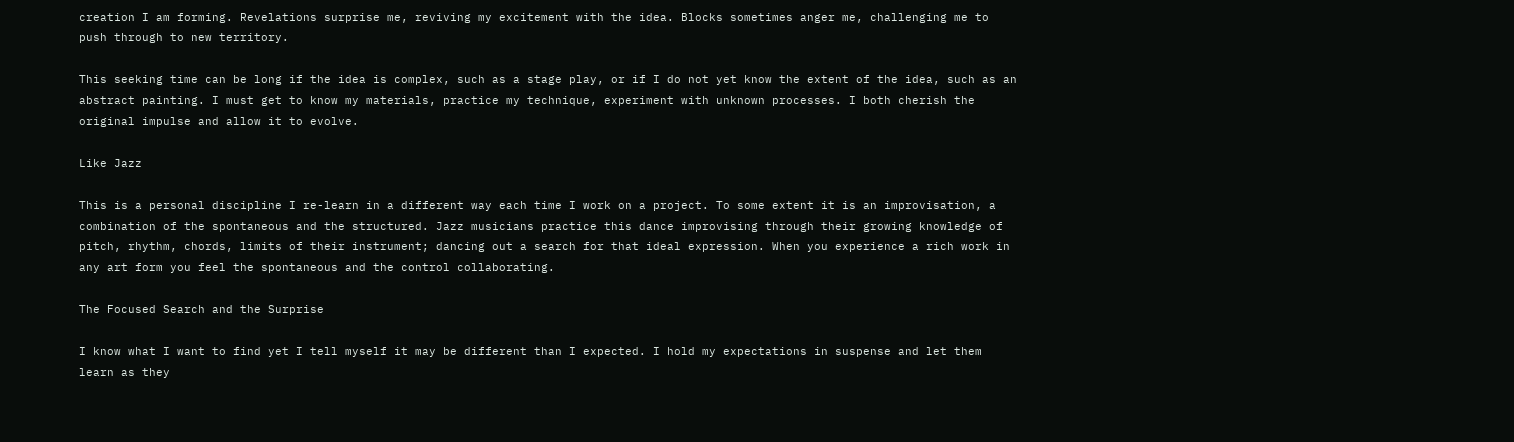creation I am forming. Revelations surprise me, reviving my excitement with the idea. Blocks sometimes anger me, challenging me to push through to new territory.

This seeking time can be long if the idea is complex, such as a stage play, or if I do not yet know the extent of the idea, such as an abstract painting. I must get to know my materials, practice my technique, experiment with unknown processes. I both cherish the original impulse and allow it to evolve.

Like Jazz

This is a personal discipline I re-learn in a different way each time I work on a project. To some extent it is an improvisation, a combination of the spontaneous and the structured. Jazz musicians practice this dance improvising through their growing knowledge of pitch, rhythm, chords, limits of their instrument; dancing out a search for that ideal expression. When you experience a rich work in any art form you feel the spontaneous and the control collaborating.

The Focused Search and the Surprise

I know what I want to find yet I tell myself it may be different than I expected. I hold my expectations in suspense and let them learn as they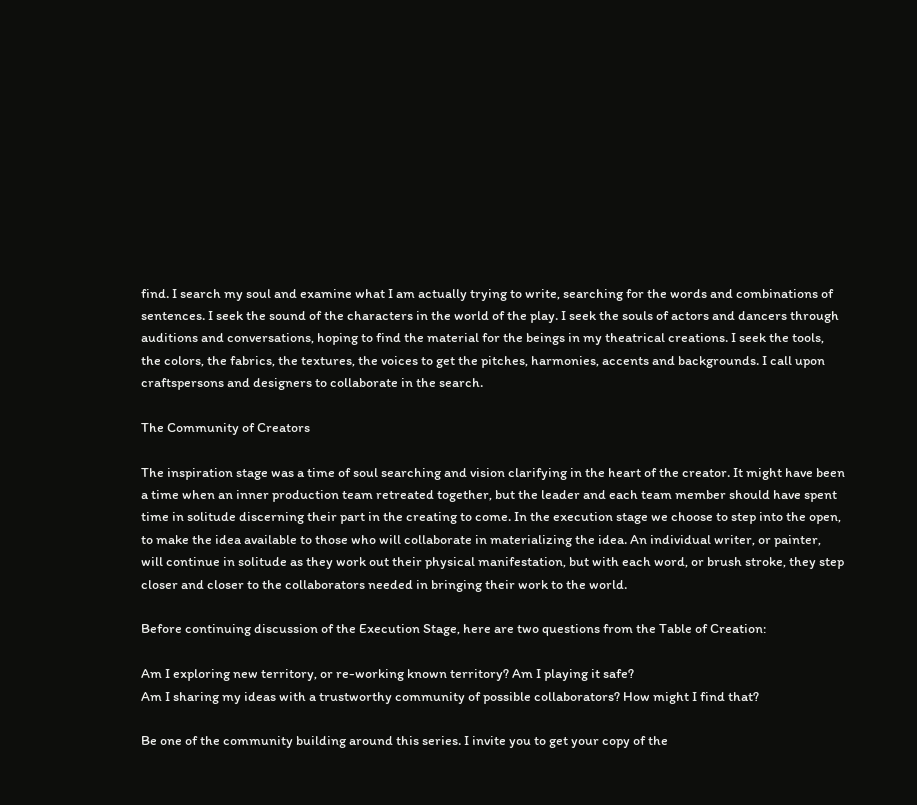find. I search my soul and examine what I am actually trying to write, searching for the words and combinations of sentences. I seek the sound of the characters in the world of the play. I seek the souls of actors and dancers through auditions and conversations, hoping to find the material for the beings in my theatrical creations. I seek the tools, the colors, the fabrics, the textures, the voices to get the pitches, harmonies, accents and backgrounds. I call upon craftspersons and designers to collaborate in the search.

The Community of Creators

The inspiration stage was a time of soul searching and vision clarifying in the heart of the creator. It might have been a time when an inner production team retreated together, but the leader and each team member should have spent time in solitude discerning their part in the creating to come. In the execution stage we choose to step into the open, to make the idea available to those who will collaborate in materializing the idea. An individual writer, or painter, will continue in solitude as they work out their physical manifestation, but with each word, or brush stroke, they step closer and closer to the collaborators needed in bringing their work to the world.

Before continuing discussion of the Execution Stage, here are two questions from the Table of Creation:

Am I exploring new territory, or re-working known territory? Am I playing it safe?
Am I sharing my ideas with a trustworthy community of possible collaborators? How might I find that?

Be one of the community building around this series. I invite you to get your copy of the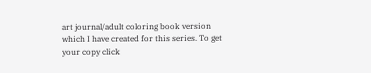art journal/adult coloring book version which I have created for this series. To get your copy click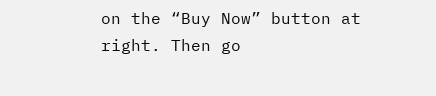on the “Buy Now” button at right. Then go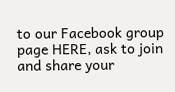to our Facebook group page HERE, ask to join and share your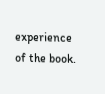experience of the book.